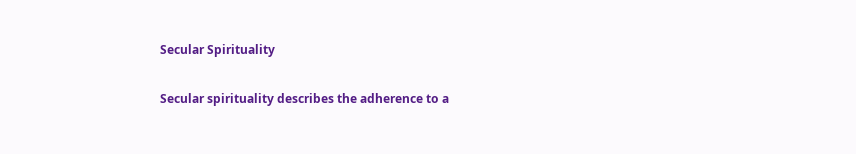Secular Spirituality

Secular spirituality describes the adherence to a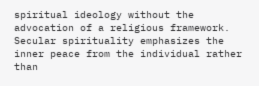spiritual ideology without the advocation of a religious framework. Secular spirituality emphasizes the inner peace from the individual rather than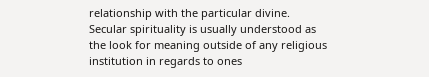relationship with the particular divine. Secular spirituality is usually understood as the look for meaning outside of any religious institution in regards to ones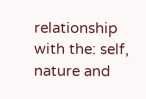relationship with the: self, nature and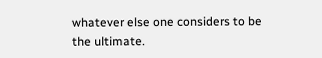whatever else one considers to be the ultimate.